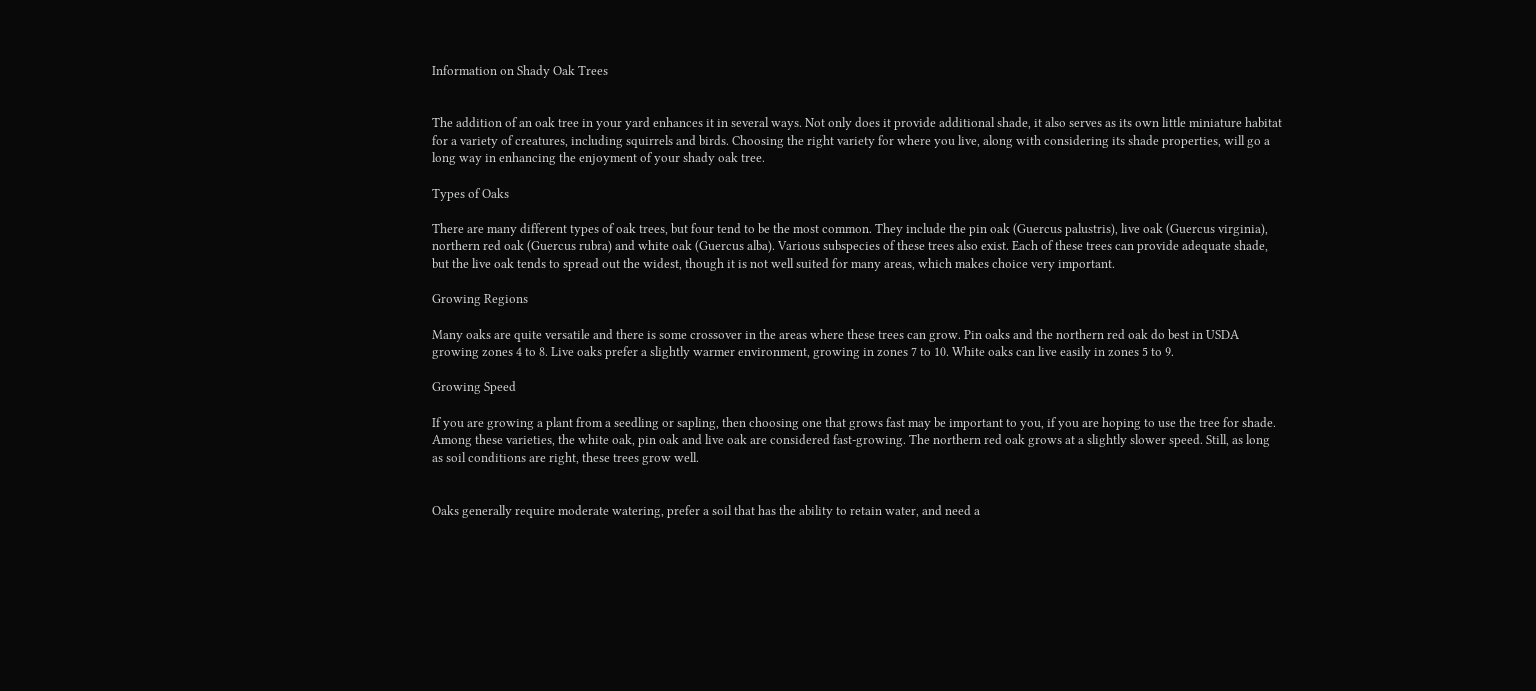Information on Shady Oak Trees


The addition of an oak tree in your yard enhances it in several ways. Not only does it provide additional shade, it also serves as its own little miniature habitat for a variety of creatures, including squirrels and birds. Choosing the right variety for where you live, along with considering its shade properties, will go a long way in enhancing the enjoyment of your shady oak tree.

Types of Oaks

There are many different types of oak trees, but four tend to be the most common. They include the pin oak (Guercus palustris), live oak (Guercus virginia), northern red oak (Guercus rubra) and white oak (Guercus alba). Various subspecies of these trees also exist. Each of these trees can provide adequate shade, but the live oak tends to spread out the widest, though it is not well suited for many areas, which makes choice very important.

Growing Regions

Many oaks are quite versatile and there is some crossover in the areas where these trees can grow. Pin oaks and the northern red oak do best in USDA growing zones 4 to 8. Live oaks prefer a slightly warmer environment, growing in zones 7 to 10. White oaks can live easily in zones 5 to 9.

Growing Speed

If you are growing a plant from a seedling or sapling, then choosing one that grows fast may be important to you, if you are hoping to use the tree for shade. Among these varieties, the white oak, pin oak and live oak are considered fast-growing. The northern red oak grows at a slightly slower speed. Still, as long as soil conditions are right, these trees grow well.


Oaks generally require moderate watering, prefer a soil that has the ability to retain water, and need a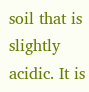soil that is slightly acidic. It is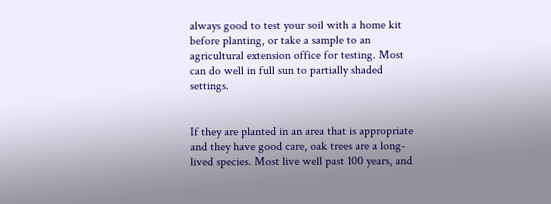always good to test your soil with a home kit before planting, or take a sample to an agricultural extension office for testing. Most can do well in full sun to partially shaded settings.


If they are planted in an area that is appropriate and they have good care, oak trees are a long-lived species. Most live well past 100 years, and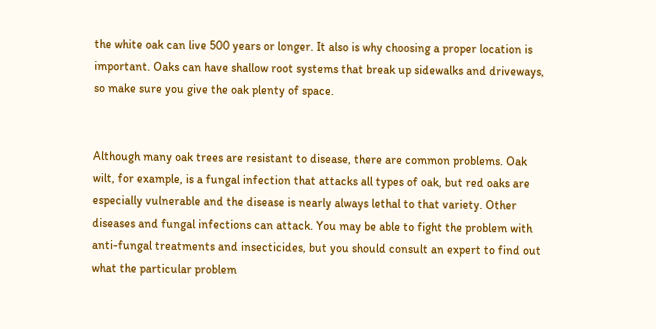the white oak can live 500 years or longer. It also is why choosing a proper location is important. Oaks can have shallow root systems that break up sidewalks and driveways, so make sure you give the oak plenty of space.


Although many oak trees are resistant to disease, there are common problems. Oak wilt, for example, is a fungal infection that attacks all types of oak, but red oaks are especially vulnerable and the disease is nearly always lethal to that variety. Other diseases and fungal infections can attack. You may be able to fight the problem with anti-fungal treatments and insecticides, but you should consult an expert to find out what the particular problem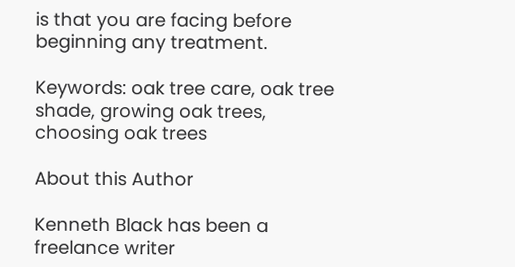is that you are facing before beginning any treatment.

Keywords: oak tree care, oak tree shade, growing oak trees, choosing oak trees

About this Author

Kenneth Black has been a freelance writer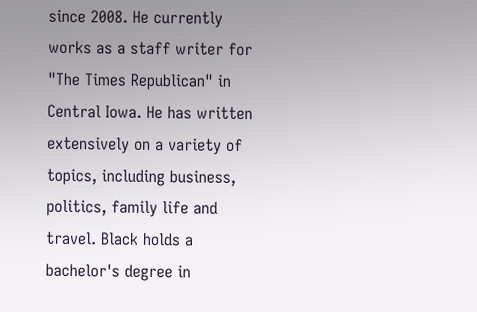since 2008. He currently works as a staff writer for "The Times Republican" in Central Iowa. He has written extensively on a variety of topics, including business, politics, family life and travel. Black holds a bachelor's degree in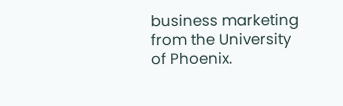business marketing from the University of Phoenix.